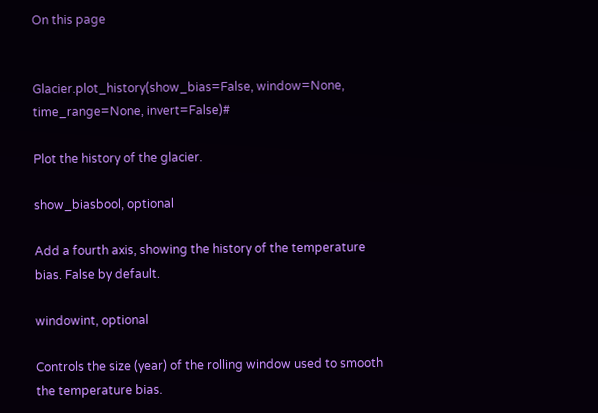On this page


Glacier.plot_history(show_bias=False, window=None, time_range=None, invert=False)#

Plot the history of the glacier.

show_biasbool, optional

Add a fourth axis, showing the history of the temperature bias. False by default.

windowint, optional

Controls the size (year) of the rolling window used to smooth the temperature bias.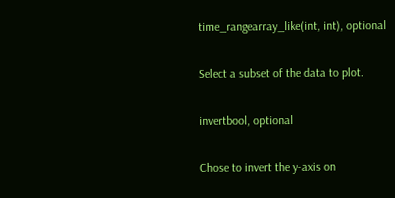time_rangearray_like(int, int), optional

Select a subset of the data to plot.

invertbool, optional

Chose to invert the y-axis on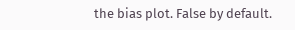the bias plot. False by default.